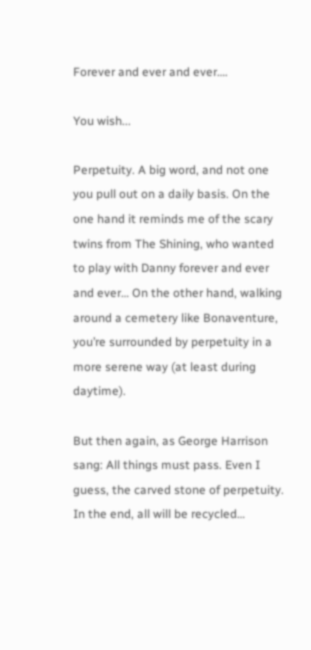Forever and ever and ever….

You wish...

Perpetuity. A big word, and not one you pull out on a daily basis. On the one hand it reminds me of the scary twins from The Shining, who wanted to play with Danny forever and ever and ever… On the other hand, walking around a cemetery like Bonaventure, you’re surrounded by perpetuity in a more serene way (at least during daytime).

But then again, as George Harrison sang: All things must pass. Even I guess, the carved stone of perpetuity. In the end, all will be recycled…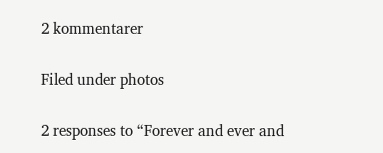2 kommentarer

Filed under photos

2 responses to “Forever and ever and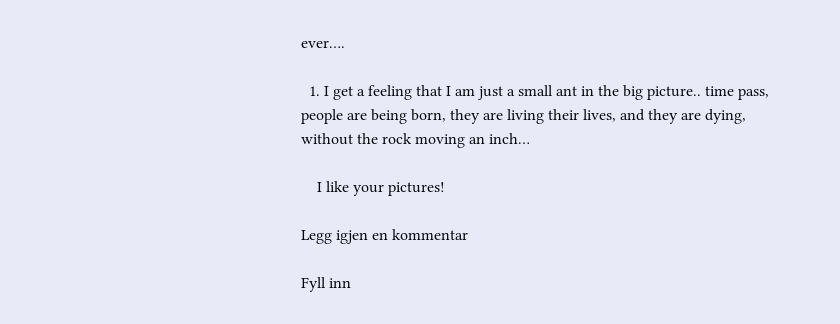ever….

  1. I get a feeling that I am just a small ant in the big picture.. time pass, people are being born, they are living their lives, and they are dying, without the rock moving an inch…

    I like your pictures!

Legg igjen en kommentar

Fyll inn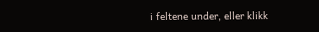i feltene under, eller klikk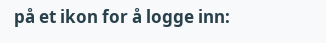på et ikon for å logge inn: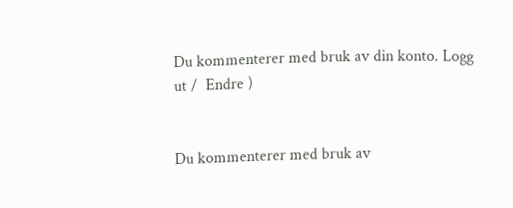Du kommenterer med bruk av din konto. Logg ut /  Endre )


Du kommenterer med bruk av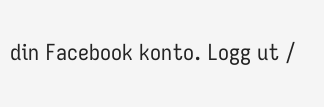din Facebook konto. Logg ut /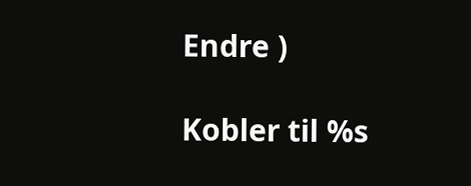Endre )

Kobler til %s